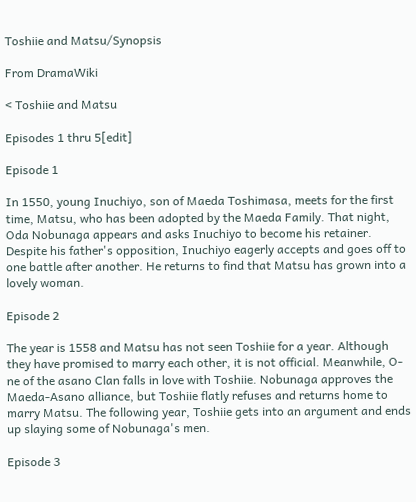Toshiie and Matsu/Synopsis

From DramaWiki

< Toshiie and Matsu

Episodes 1 thru 5[edit]

Episode 1

In 1550, young Inuchiyo, son of Maeda Toshimasa, meets for the first time, Matsu, who has been adopted by the Maeda Family. That night, Oda Nobunaga appears and asks Inuchiyo to become his retainer. Despite his father's opposition, Inuchiyo eagerly accepts and goes off to one battle after another. He returns to find that Matsu has grown into a lovely woman.

Episode 2

The year is 1558 and Matsu has not seen Toshiie for a year. Although they have promised to marry each other, it is not official. Meanwhile, O-ne of the asano Clan falls in love with Toshiie. Nobunaga approves the Maeda-Asano alliance, but Toshiie flatly refuses and returns home to marry Matsu. The following year, Toshiie gets into an argument and ends up slaying some of Nobunaga's men.

Episode 3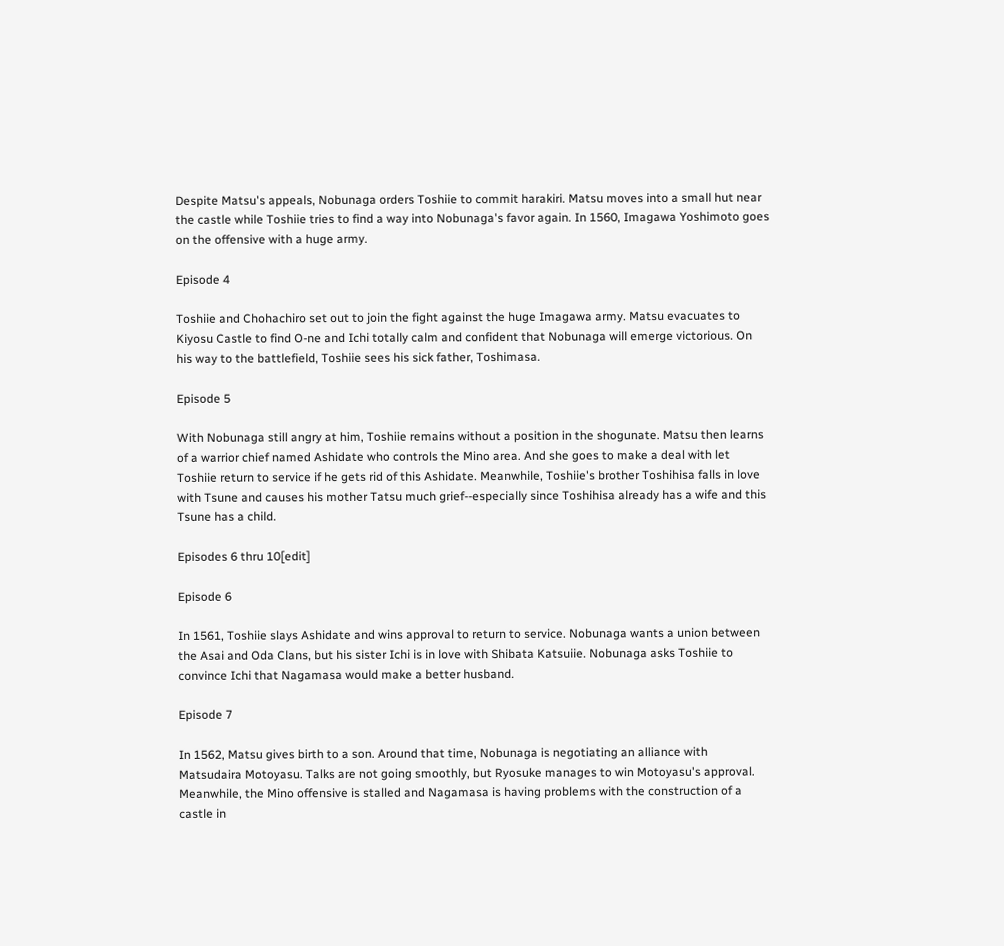Despite Matsu's appeals, Nobunaga orders Toshiie to commit harakiri. Matsu moves into a small hut near the castle while Toshiie tries to find a way into Nobunaga's favor again. In 1560, Imagawa Yoshimoto goes on the offensive with a huge army.

Episode 4

Toshiie and Chohachiro set out to join the fight against the huge Imagawa army. Matsu evacuates to Kiyosu Castle to find O-ne and Ichi totally calm and confident that Nobunaga will emerge victorious. On his way to the battlefield, Toshiie sees his sick father, Toshimasa.

Episode 5

With Nobunaga still angry at him, Toshiie remains without a position in the shogunate. Matsu then learns of a warrior chief named Ashidate who controls the Mino area. And she goes to make a deal with let Toshiie return to service if he gets rid of this Ashidate. Meanwhile, Toshiie's brother Toshihisa falls in love with Tsune and causes his mother Tatsu much grief--especially since Toshihisa already has a wife and this Tsune has a child.

Episodes 6 thru 10[edit]

Episode 6

In 1561, Toshiie slays Ashidate and wins approval to return to service. Nobunaga wants a union between the Asai and Oda Clans, but his sister Ichi is in love with Shibata Katsuiie. Nobunaga asks Toshiie to convince Ichi that Nagamasa would make a better husband.

Episode 7

In 1562, Matsu gives birth to a son. Around that time, Nobunaga is negotiating an alliance with Matsudaira Motoyasu. Talks are not going smoothly, but Ryosuke manages to win Motoyasu's approval. Meanwhile, the Mino offensive is stalled and Nagamasa is having problems with the construction of a castle in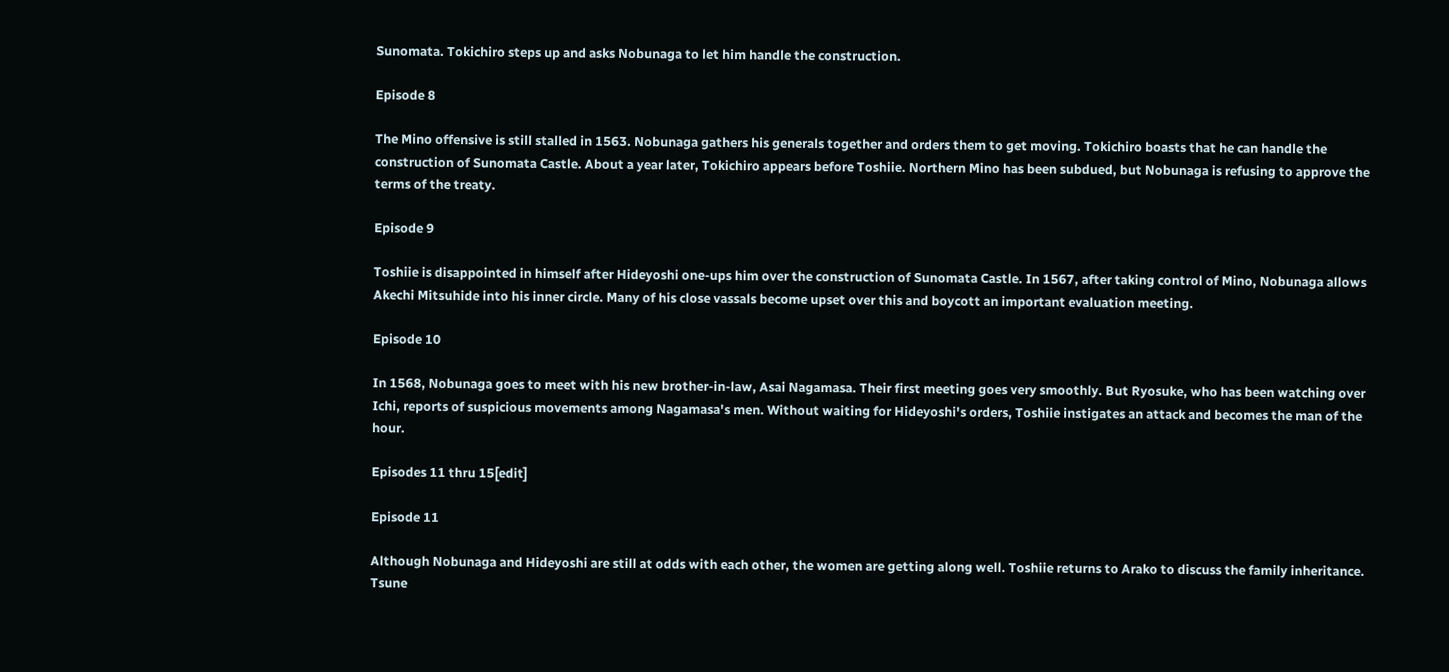Sunomata. Tokichiro steps up and asks Nobunaga to let him handle the construction.

Episode 8

The Mino offensive is still stalled in 1563. Nobunaga gathers his generals together and orders them to get moving. Tokichiro boasts that he can handle the construction of Sunomata Castle. About a year later, Tokichiro appears before Toshiie. Northern Mino has been subdued, but Nobunaga is refusing to approve the terms of the treaty.

Episode 9

Toshiie is disappointed in himself after Hideyoshi one-ups him over the construction of Sunomata Castle. In 1567, after taking control of Mino, Nobunaga allows Akechi Mitsuhide into his inner circle. Many of his close vassals become upset over this and boycott an important evaluation meeting.

Episode 10

In 1568, Nobunaga goes to meet with his new brother-in-law, Asai Nagamasa. Their first meeting goes very smoothly. But Ryosuke, who has been watching over Ichi, reports of suspicious movements among Nagamasa's men. Without waiting for Hideyoshi's orders, Toshiie instigates an attack and becomes the man of the hour.

Episodes 11 thru 15[edit]

Episode 11

Although Nobunaga and Hideyoshi are still at odds with each other, the women are getting along well. Toshiie returns to Arako to discuss the family inheritance. Tsune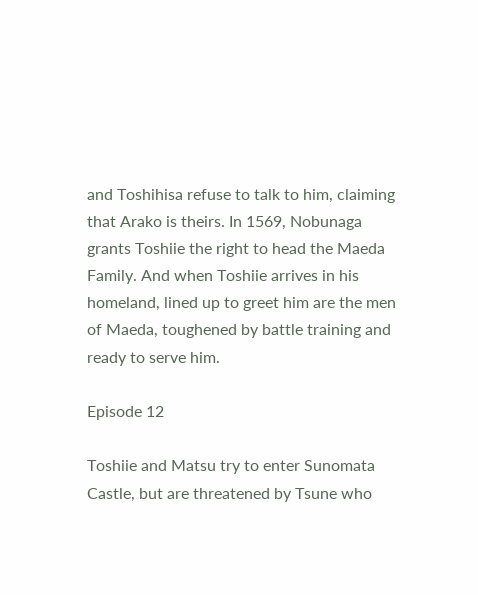and Toshihisa refuse to talk to him, claiming that Arako is theirs. In 1569, Nobunaga grants Toshiie the right to head the Maeda Family. And when Toshiie arrives in his homeland, lined up to greet him are the men of Maeda, toughened by battle training and ready to serve him.

Episode 12

Toshiie and Matsu try to enter Sunomata Castle, but are threatened by Tsune who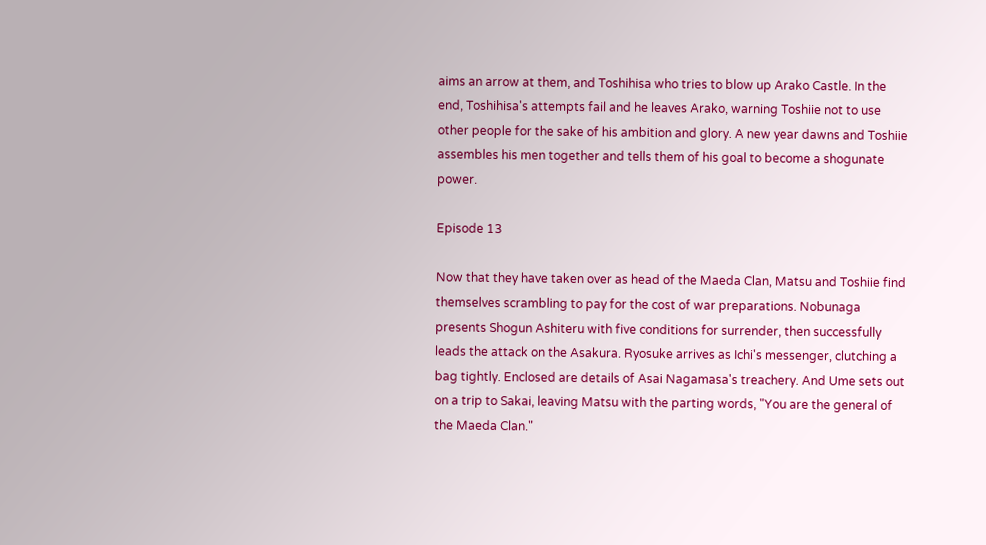aims an arrow at them, and Toshihisa who tries to blow up Arako Castle. In the end, Toshihisa's attempts fail and he leaves Arako, warning Toshiie not to use other people for the sake of his ambition and glory. A new year dawns and Toshiie assembles his men together and tells them of his goal to become a shogunate power.

Episode 13

Now that they have taken over as head of the Maeda Clan, Matsu and Toshiie find themselves scrambling to pay for the cost of war preparations. Nobunaga presents Shogun Ashiteru with five conditions for surrender, then successfully leads the attack on the Asakura. Ryosuke arrives as Ichi's messenger, clutching a bag tightly. Enclosed are details of Asai Nagamasa's treachery. And Ume sets out on a trip to Sakai, leaving Matsu with the parting words, "You are the general of the Maeda Clan."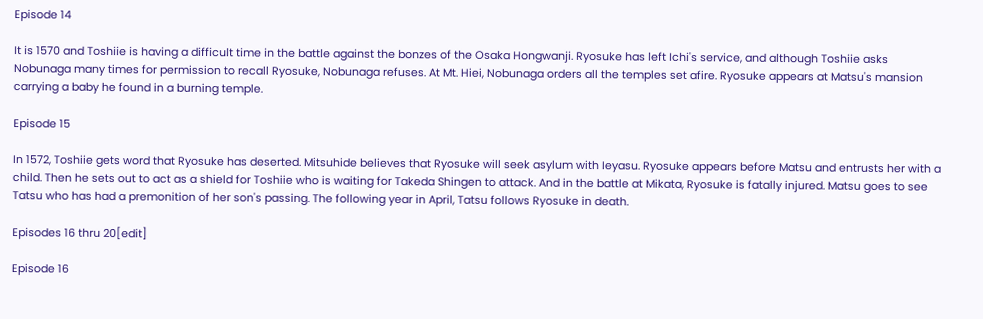Episode 14

It is 1570 and Toshiie is having a difficult time in the battle against the bonzes of the Osaka Hongwanji. Ryosuke has left Ichi's service, and although Toshiie asks Nobunaga many times for permission to recall Ryosuke, Nobunaga refuses. At Mt. Hiei, Nobunaga orders all the temples set afire. Ryosuke appears at Matsu's mansion carrying a baby he found in a burning temple.

Episode 15

In 1572, Toshiie gets word that Ryosuke has deserted. Mitsuhide believes that Ryosuke will seek asylum with Ieyasu. Ryosuke appears before Matsu and entrusts her with a child. Then he sets out to act as a shield for Toshiie who is waiting for Takeda Shingen to attack. And in the battle at Mikata, Ryosuke is fatally injured. Matsu goes to see Tatsu who has had a premonition of her son's passing. The following year in April, Tatsu follows Ryosuke in death.

Episodes 16 thru 20[edit]

Episode 16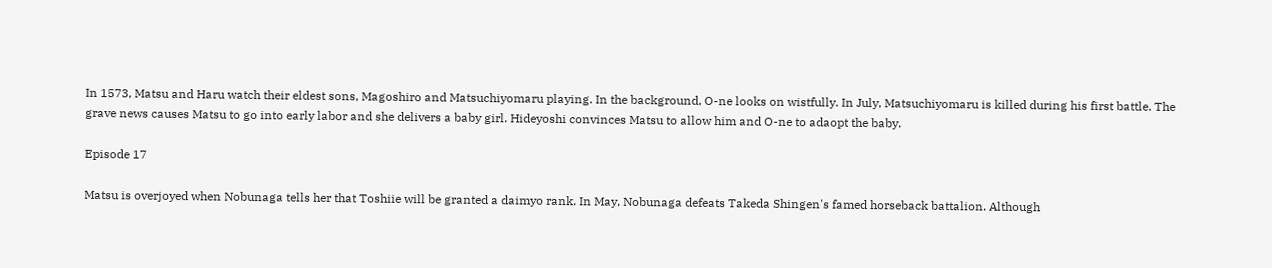In 1573, Matsu and Haru watch their eldest sons, Magoshiro and Matsuchiyomaru playing. In the background, O-ne looks on wistfully. In July, Matsuchiyomaru is killed during his first battle. The grave news causes Matsu to go into early labor and she delivers a baby girl. Hideyoshi convinces Matsu to allow him and O-ne to adaopt the baby.

Episode 17

Matsu is overjoyed when Nobunaga tells her that Toshiie will be granted a daimyo rank. In May, Nobunaga defeats Takeda Shingen's famed horseback battalion. Although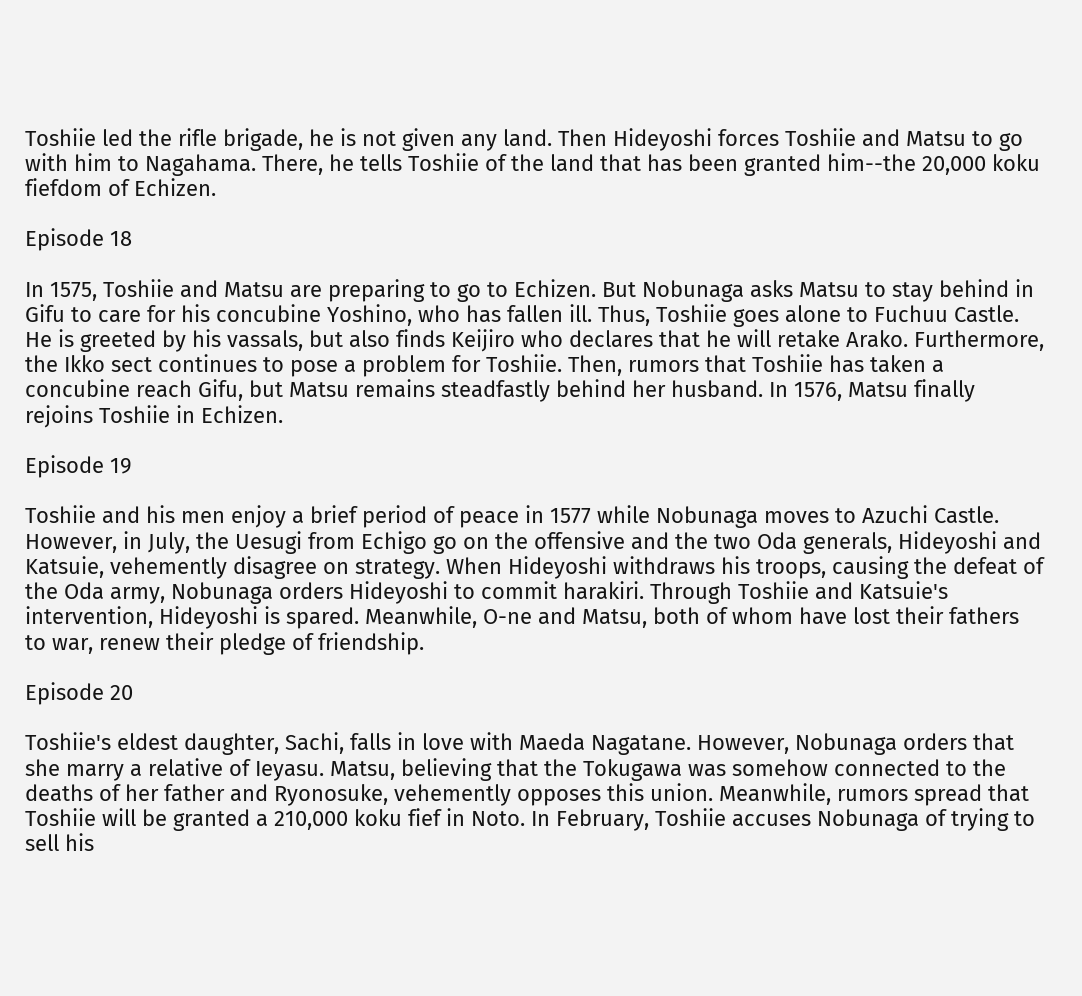Toshiie led the rifle brigade, he is not given any land. Then Hideyoshi forces Toshiie and Matsu to go with him to Nagahama. There, he tells Toshiie of the land that has been granted him--the 20,000 koku fiefdom of Echizen.

Episode 18

In 1575, Toshiie and Matsu are preparing to go to Echizen. But Nobunaga asks Matsu to stay behind in Gifu to care for his concubine Yoshino, who has fallen ill. Thus, Toshiie goes alone to Fuchuu Castle. He is greeted by his vassals, but also finds Keijiro who declares that he will retake Arako. Furthermore, the Ikko sect continues to pose a problem for Toshiie. Then, rumors that Toshiie has taken a concubine reach Gifu, but Matsu remains steadfastly behind her husband. In 1576, Matsu finally rejoins Toshiie in Echizen.

Episode 19

Toshiie and his men enjoy a brief period of peace in 1577 while Nobunaga moves to Azuchi Castle. However, in July, the Uesugi from Echigo go on the offensive and the two Oda generals, Hideyoshi and Katsuie, vehemently disagree on strategy. When Hideyoshi withdraws his troops, causing the defeat of the Oda army, Nobunaga orders Hideyoshi to commit harakiri. Through Toshiie and Katsuie's intervention, Hideyoshi is spared. Meanwhile, O-ne and Matsu, both of whom have lost their fathers to war, renew their pledge of friendship.

Episode 20

Toshiie's eldest daughter, Sachi, falls in love with Maeda Nagatane. However, Nobunaga orders that she marry a relative of Ieyasu. Matsu, believing that the Tokugawa was somehow connected to the deaths of her father and Ryonosuke, vehemently opposes this union. Meanwhile, rumors spread that Toshiie will be granted a 210,000 koku fief in Noto. In February, Toshiie accuses Nobunaga of trying to sell his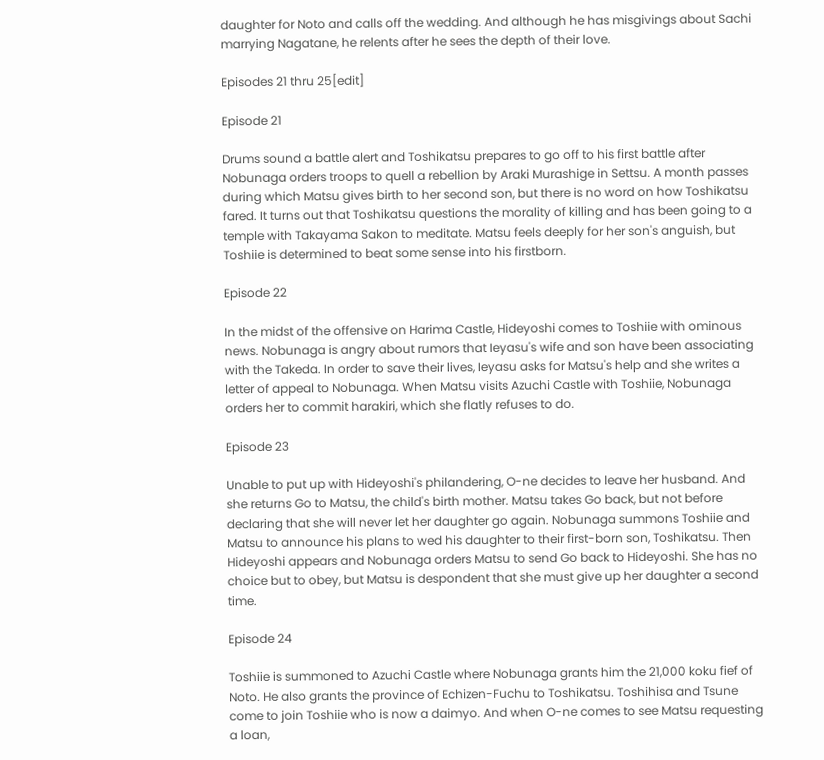daughter for Noto and calls off the wedding. And although he has misgivings about Sachi marrying Nagatane, he relents after he sees the depth of their love.

Episodes 21 thru 25[edit]

Episode 21

Drums sound a battle alert and Toshikatsu prepares to go off to his first battle after Nobunaga orders troops to quell a rebellion by Araki Murashige in Settsu. A month passes during which Matsu gives birth to her second son, but there is no word on how Toshikatsu fared. It turns out that Toshikatsu questions the morality of killing and has been going to a temple with Takayama Sakon to meditate. Matsu feels deeply for her son's anguish, but Toshiie is determined to beat some sense into his firstborn.

Episode 22

In the midst of the offensive on Harima Castle, Hideyoshi comes to Toshiie with ominous news. Nobunaga is angry about rumors that Ieyasu's wife and son have been associating with the Takeda. In order to save their lives, Ieyasu asks for Matsu's help and she writes a letter of appeal to Nobunaga. When Matsu visits Azuchi Castle with Toshiie, Nobunaga orders her to commit harakiri, which she flatly refuses to do.

Episode 23

Unable to put up with Hideyoshi's philandering, O-ne decides to leave her husband. And she returns Go to Matsu, the child's birth mother. Matsu takes Go back, but not before declaring that she will never let her daughter go again. Nobunaga summons Toshiie and Matsu to announce his plans to wed his daughter to their first-born son, Toshikatsu. Then Hideyoshi appears and Nobunaga orders Matsu to send Go back to Hideyoshi. She has no choice but to obey, but Matsu is despondent that she must give up her daughter a second time.

Episode 24

Toshiie is summoned to Azuchi Castle where Nobunaga grants him the 21,000 koku fief of Noto. He also grants the province of Echizen-Fuchu to Toshikatsu. Toshihisa and Tsune come to join Toshiie who is now a daimyo. And when O-ne comes to see Matsu requesting a loan,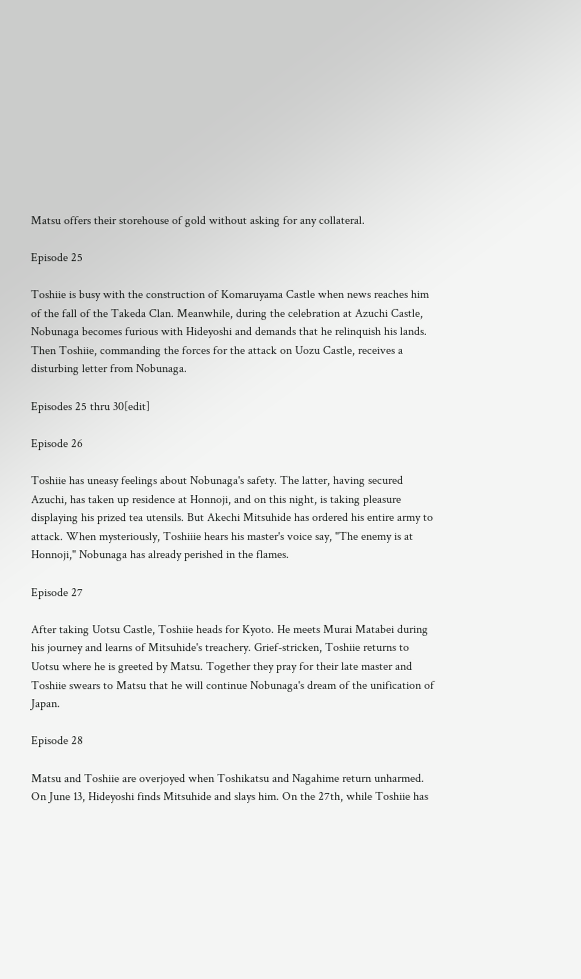Matsu offers their storehouse of gold without asking for any collateral.

Episode 25

Toshiie is busy with the construction of Komaruyama Castle when news reaches him of the fall of the Takeda Clan. Meanwhile, during the celebration at Azuchi Castle, Nobunaga becomes furious with Hideyoshi and demands that he relinquish his lands. Then Toshiie, commanding the forces for the attack on Uozu Castle, receives a disturbing letter from Nobunaga.

Episodes 25 thru 30[edit]

Episode 26

Toshiie has uneasy feelings about Nobunaga's safety. The latter, having secured Azuchi, has taken up residence at Honnoji, and on this night, is taking pleasure displaying his prized tea utensils. But Akechi Mitsuhide has ordered his entire army to attack. When mysteriously, Toshiiie hears his master's voice say, "The enemy is at Honnoji," Nobunaga has already perished in the flames.

Episode 27

After taking Uotsu Castle, Toshiie heads for Kyoto. He meets Murai Matabei during his journey and learns of Mitsuhide's treachery. Grief-stricken, Toshiie returns to Uotsu where he is greeted by Matsu. Together they pray for their late master and Toshiie swears to Matsu that he will continue Nobunaga's dream of the unification of Japan.

Episode 28

Matsu and Toshiie are overjoyed when Toshikatsu and Nagahime return unharmed. On June 13, Hideyoshi finds Mitsuhide and slays him. On the 27th, while Toshiie has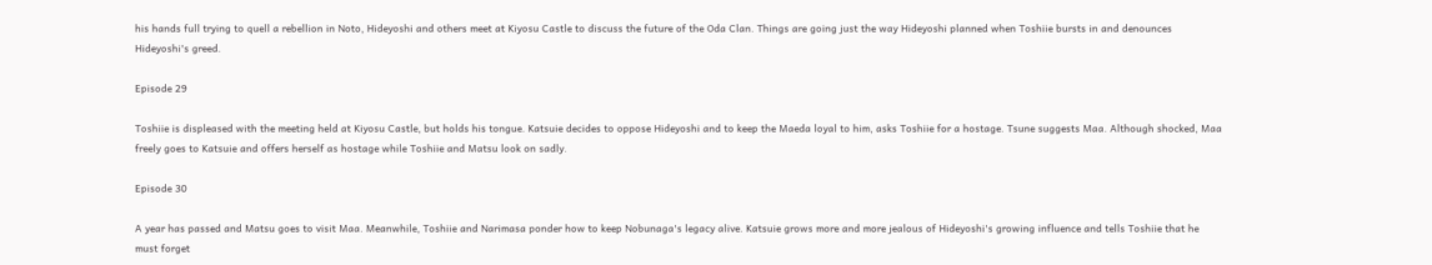his hands full trying to quell a rebellion in Noto, Hideyoshi and others meet at Kiyosu Castle to discuss the future of the Oda Clan. Things are going just the way Hideyoshi planned when Toshiie bursts in and denounces Hideyoshi's greed.

Episode 29

Toshiie is displeased with the meeting held at Kiyosu Castle, but holds his tongue. Katsuie decides to oppose Hideyoshi and to keep the Maeda loyal to him, asks Toshiie for a hostage. Tsune suggests Maa. Although shocked, Maa freely goes to Katsuie and offers herself as hostage while Toshiie and Matsu look on sadly.

Episode 30

A year has passed and Matsu goes to visit Maa. Meanwhile, Toshiie and Narimasa ponder how to keep Nobunaga's legacy alive. Katsuie grows more and more jealous of Hideyoshi's growing influence and tells Toshiie that he must forget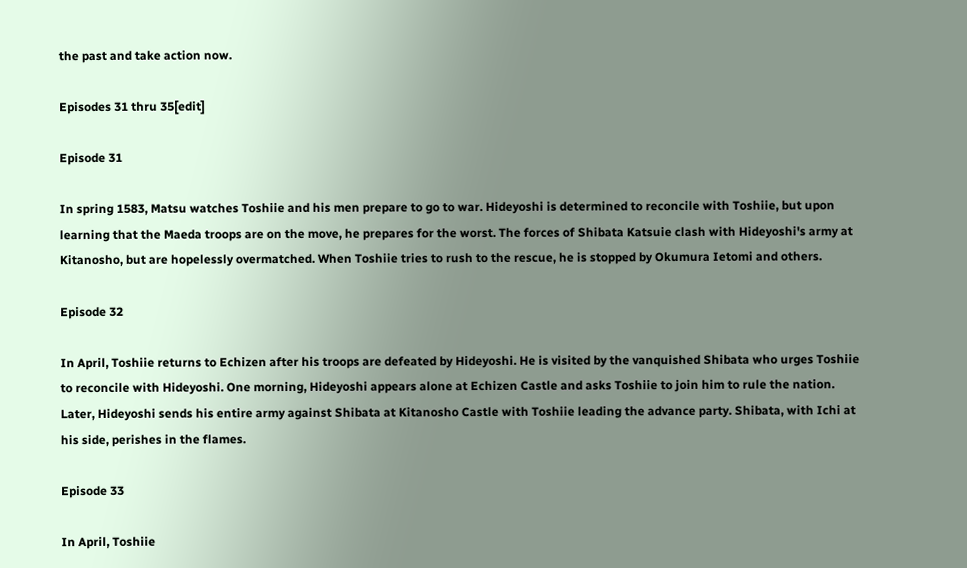the past and take action now.

Episodes 31 thru 35[edit]

Episode 31

In spring 1583, Matsu watches Toshiie and his men prepare to go to war. Hideyoshi is determined to reconcile with Toshiie, but upon learning that the Maeda troops are on the move, he prepares for the worst. The forces of Shibata Katsuie clash with Hideyoshi's army at Kitanosho, but are hopelessly overmatched. When Toshiie tries to rush to the rescue, he is stopped by Okumura Ietomi and others.

Episode 32

In April, Toshiie returns to Echizen after his troops are defeated by Hideyoshi. He is visited by the vanquished Shibata who urges Toshiie to reconcile with Hideyoshi. One morning, Hideyoshi appears alone at Echizen Castle and asks Toshiie to join him to rule the nation. Later, Hideyoshi sends his entire army against Shibata at Kitanosho Castle with Toshiie leading the advance party. Shibata, with Ichi at his side, perishes in the flames.

Episode 33

In April, Toshiie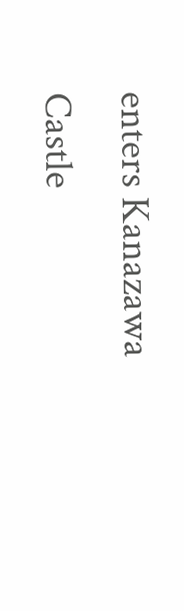enters Kanazawa Castle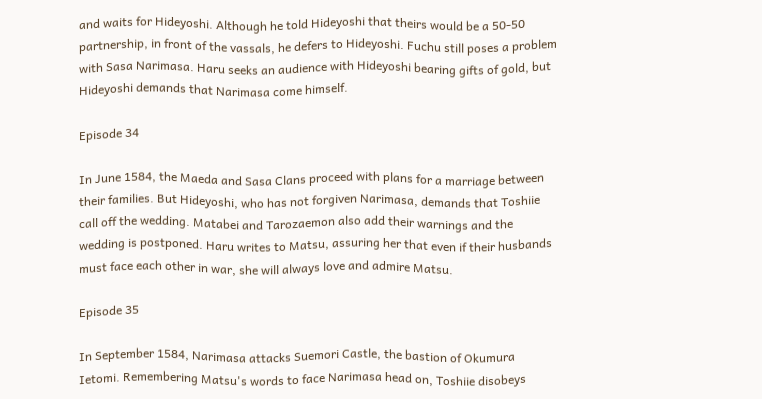and waits for Hideyoshi. Although he told Hideyoshi that theirs would be a 50-50 partnership, in front of the vassals, he defers to Hideyoshi. Fuchu still poses a problem with Sasa Narimasa. Haru seeks an audience with Hideyoshi bearing gifts of gold, but Hideyoshi demands that Narimasa come himself.

Episode 34

In June 1584, the Maeda and Sasa Clans proceed with plans for a marriage between their families. But Hideyoshi, who has not forgiven Narimasa, demands that Toshiie call off the wedding. Matabei and Tarozaemon also add their warnings and the wedding is postponed. Haru writes to Matsu, assuring her that even if their husbands must face each other in war, she will always love and admire Matsu.

Episode 35

In September 1584, Narimasa attacks Suemori Castle, the bastion of Okumura Ietomi. Remembering Matsu's words to face Narimasa head on, Toshiie disobeys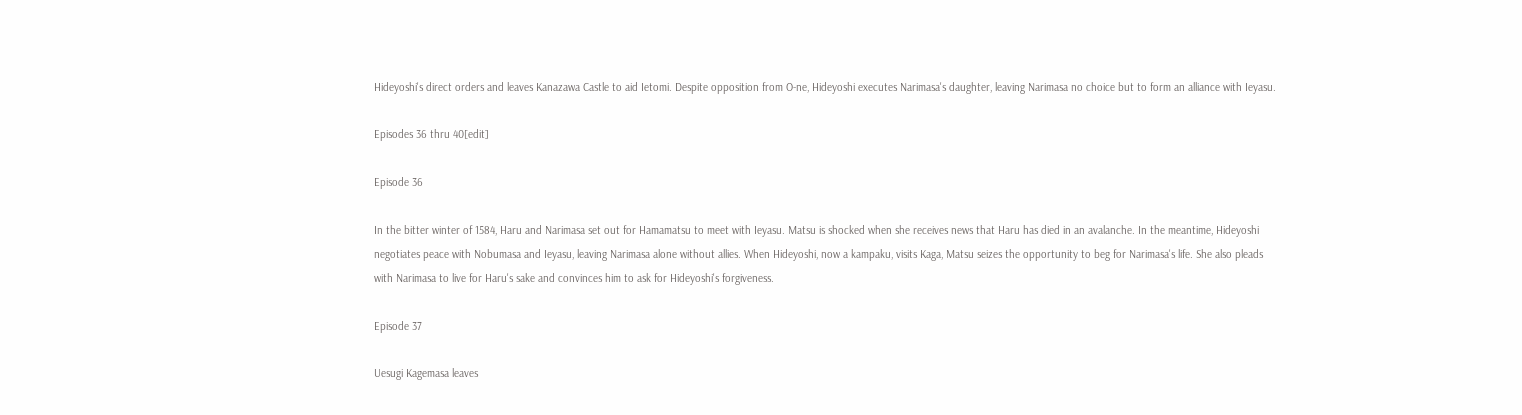Hideyoshi's direct orders and leaves Kanazawa Castle to aid Ietomi. Despite opposition from O-ne, Hideyoshi executes Narimasa's daughter, leaving Narimasa no choice but to form an alliance with Ieyasu.

Episodes 36 thru 40[edit]

Episode 36

In the bitter winter of 1584, Haru and Narimasa set out for Hamamatsu to meet with Ieyasu. Matsu is shocked when she receives news that Haru has died in an avalanche. In the meantime, Hideyoshi negotiates peace with Nobumasa and Ieyasu, leaving Narimasa alone without allies. When Hideyoshi, now a kampaku, visits Kaga, Matsu seizes the opportunity to beg for Narimasa's life. She also pleads with Narimasa to live for Haru's sake and convinces him to ask for Hideyoshi's forgiveness.

Episode 37

Uesugi Kagemasa leaves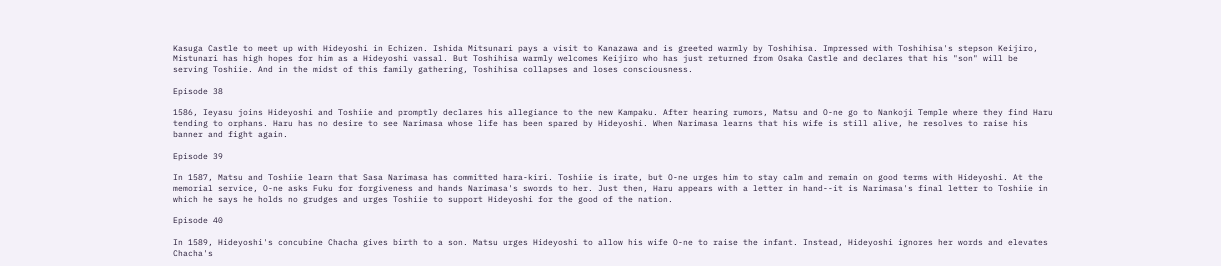Kasuga Castle to meet up with Hideyoshi in Echizen. Ishida Mitsunari pays a visit to Kanazawa and is greeted warmly by Toshihisa. Impressed with Toshihisa's stepson Keijiro, Mistunari has high hopes for him as a Hideyoshi vassal. But Toshihisa warmly welcomes Keijiro who has just returned from Osaka Castle and declares that his "son" will be serving Toshiie. And in the midst of this family gathering, Toshihisa collapses and loses consciousness.

Episode 38

1586, Ieyasu joins Hideyoshi and Toshiie and promptly declares his allegiance to the new Kampaku. After hearing rumors, Matsu and O-ne go to Nankoji Temple where they find Haru tending to orphans. Haru has no desire to see Narimasa whose life has been spared by Hideyoshi. When Narimasa learns that his wife is still alive, he resolves to raise his banner and fight again.

Episode 39

In 1587, Matsu and Toshiie learn that Sasa Narimasa has committed hara-kiri. Toshiie is irate, but O-ne urges him to stay calm and remain on good terms with Hideyoshi. At the memorial service, O-ne asks Fuku for forgiveness and hands Narimasa's swords to her. Just then, Haru appears with a letter in hand--it is Narimasa's final letter to Toshiie in which he says he holds no grudges and urges Toshiie to support Hideyoshi for the good of the nation.

Episode 40

In 1589, Hideyoshi's concubine Chacha gives birth to a son. Matsu urges Hideyoshi to allow his wife O-ne to raise the infant. Instead, Hideyoshi ignores her words and elevates Chacha's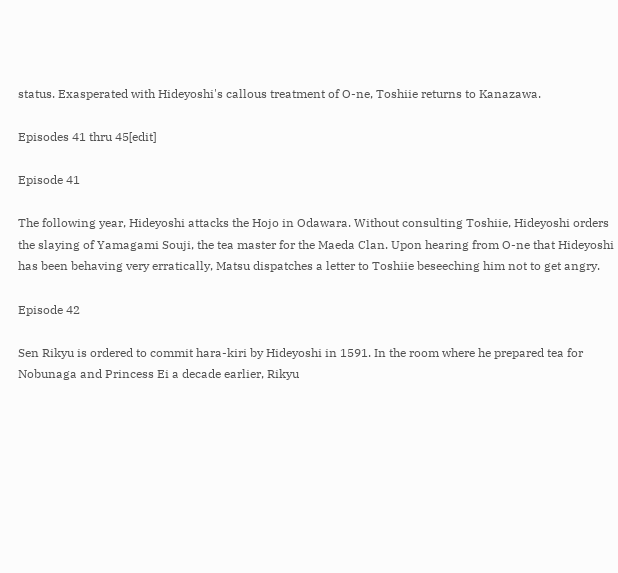status. Exasperated with Hideyoshi's callous treatment of O-ne, Toshiie returns to Kanazawa.

Episodes 41 thru 45[edit]

Episode 41

The following year, Hideyoshi attacks the Hojo in Odawara. Without consulting Toshiie, Hideyoshi orders the slaying of Yamagami Souji, the tea master for the Maeda Clan. Upon hearing from O-ne that Hideyoshi has been behaving very erratically, Matsu dispatches a letter to Toshiie beseeching him not to get angry.

Episode 42

Sen Rikyu is ordered to commit hara-kiri by Hideyoshi in 1591. In the room where he prepared tea for Nobunaga and Princess Ei a decade earlier, Rikyu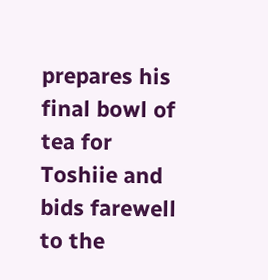prepares his final bowl of tea for Toshiie and bids farewell to the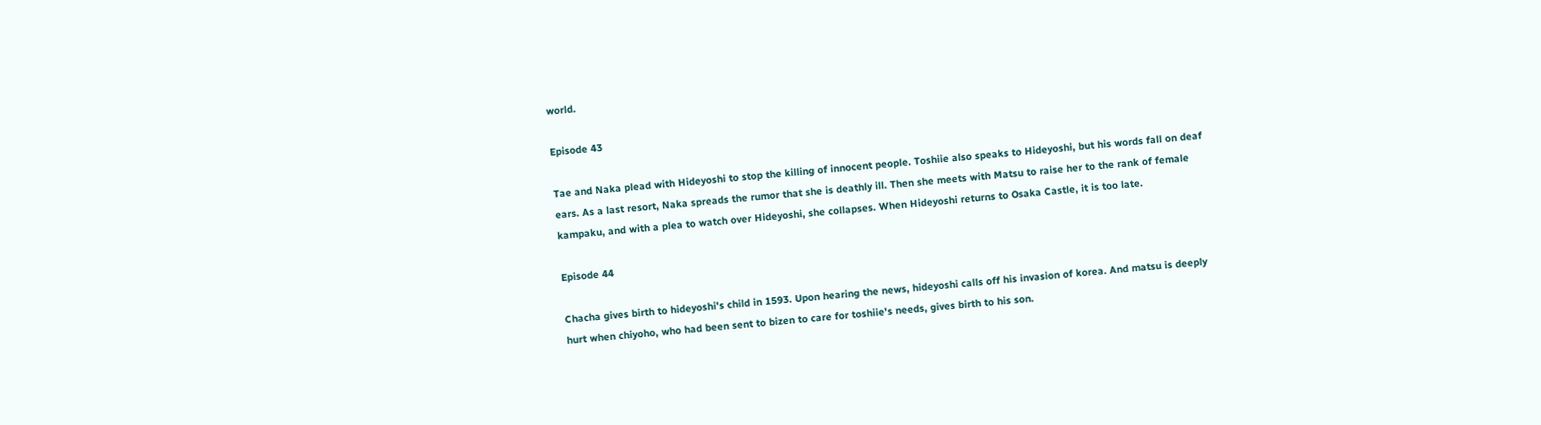world.

Episode 43

Tae and Naka plead with Hideyoshi to stop the killing of innocent people. Toshiie also speaks to Hideyoshi, but his words fall on deaf ears. As a last resort, Naka spreads the rumor that she is deathly ill. Then she meets with Matsu to raise her to the rank of female kampaku, and with a plea to watch over Hideyoshi, she collapses. When Hideyoshi returns to Osaka Castle, it is too late.

Episode 44

Chacha gives birth to hideyoshi's child in 1593. Upon hearing the news, hideyoshi calls off his invasion of korea. And matsu is deeply hurt when chiyoho, who had been sent to bizen to care for toshiie's needs, gives birth to his son.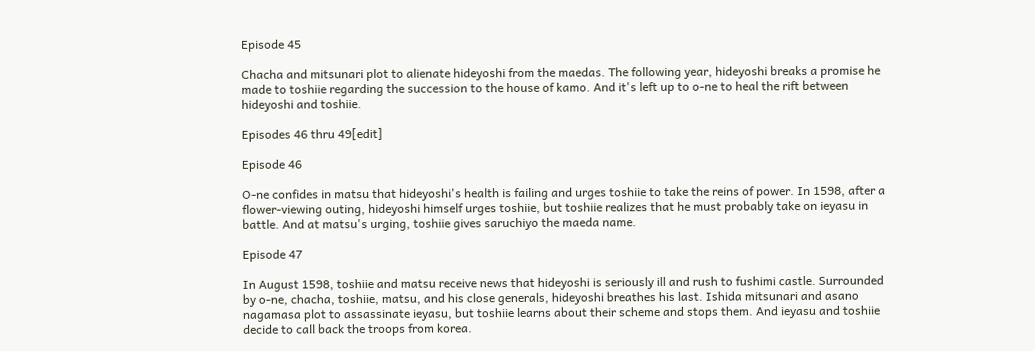Episode 45

Chacha and mitsunari plot to alienate hideyoshi from the maedas. The following year, hideyoshi breaks a promise he made to toshiie regarding the succession to the house of kamo. And it's left up to o-ne to heal the rift between hideyoshi and toshiie.

Episodes 46 thru 49[edit]

Episode 46

O-ne confides in matsu that hideyoshi's health is failing and urges toshiie to take the reins of power. In 1598, after a flower-viewing outing, hideyoshi himself urges toshiie, but toshiie realizes that he must probably take on ieyasu in battle. And at matsu's urging, toshiie gives saruchiyo the maeda name.

Episode 47

In August 1598, toshiie and matsu receive news that hideyoshi is seriously ill and rush to fushimi castle. Surrounded by o-ne, chacha, toshiie, matsu, and his close generals, hideyoshi breathes his last. Ishida mitsunari and asano nagamasa plot to assassinate ieyasu, but toshiie learns about their scheme and stops them. And ieyasu and toshiie decide to call back the troops from korea.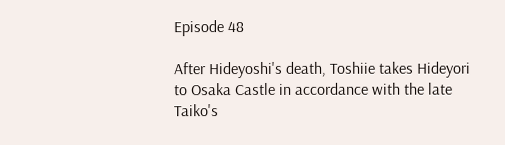Episode 48

After Hideyoshi's death, Toshiie takes Hideyori to Osaka Castle in accordance with the late Taiko's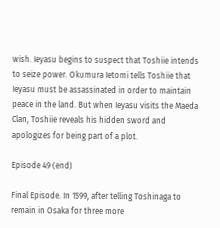wish. Ieyasu begins to suspect that Toshiie intends to seize power. Okumura Ietomi tells Toshiie that Ieyasu must be assassinated in order to maintain peace in the land. But when Ieyasu visits the Maeda Clan, Toshiie reveals his hidden sword and apologizes for being part of a plot.

Episode 49 (end)

Final Episode. In 1599, after telling Toshinaga to remain in Osaka for three more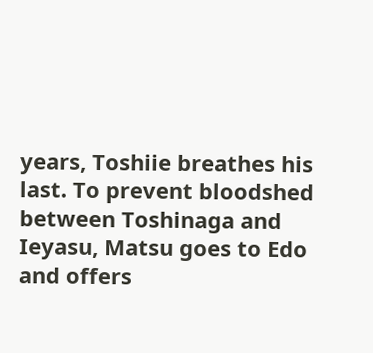years, Toshiie breathes his last. To prevent bloodshed between Toshinaga and Ieyasu, Matsu goes to Edo and offers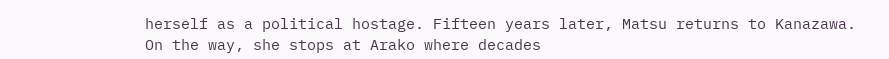herself as a political hostage. Fifteen years later, Matsu returns to Kanazawa. On the way, she stops at Arako where decades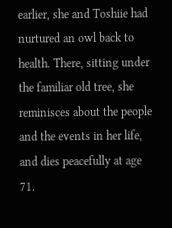earlier, she and Toshiie had nurtured an owl back to health. There, sitting under the familiar old tree, she reminisces about the people and the events in her life, and dies peacefully at age 71.